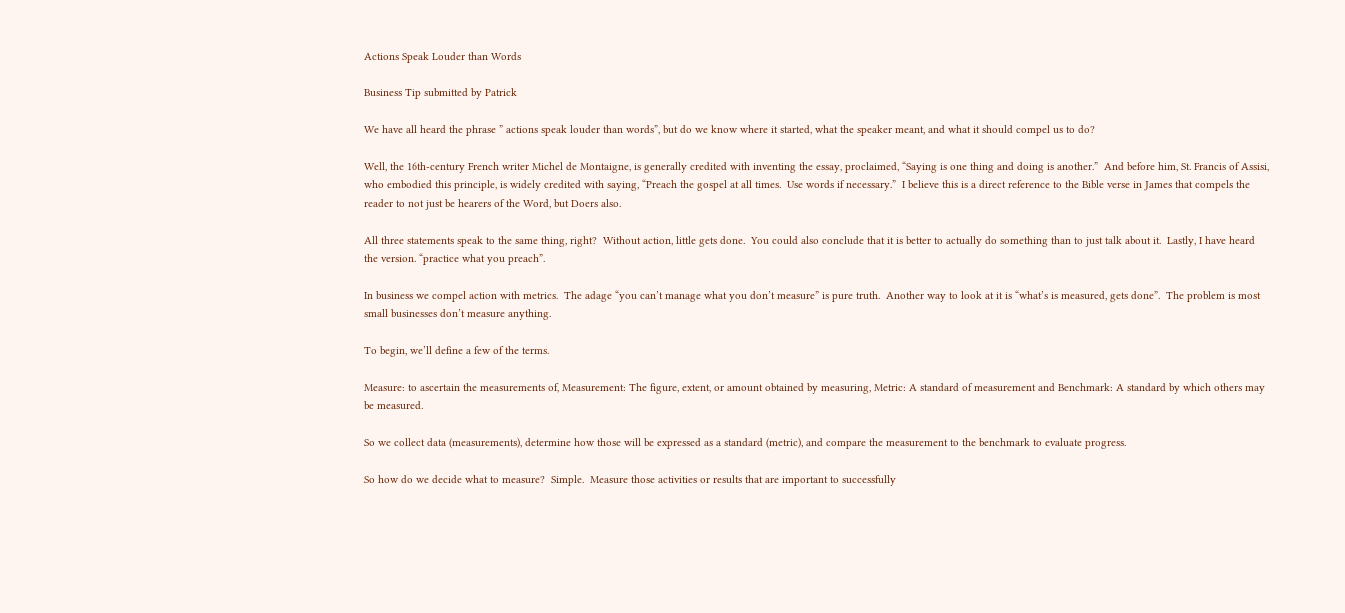Actions Speak Louder than Words

Business Tip submitted by Patrick

We have all heard the phrase ” actions speak louder than words”, but do we know where it started, what the speaker meant, and what it should compel us to do?

Well, the 16th-century French writer Michel de Montaigne, is generally credited with inventing the essay, proclaimed, “Saying is one thing and doing is another.”  And before him, St. Francis of Assisi, who embodied this principle, is widely credited with saying, “Preach the gospel at all times.  Use words if necessary.”  I believe this is a direct reference to the Bible verse in James that compels the reader to not just be hearers of the Word, but Doers also.

All three statements speak to the same thing, right?  Without action, little gets done.  You could also conclude that it is better to actually do something than to just talk about it.  Lastly, I have heard the version. “practice what you preach”.

In business we compel action with metrics.  The adage “you can’t manage what you don’t measure” is pure truth.  Another way to look at it is “what’s is measured, gets done”.  The problem is most small businesses don’t measure anything.

To begin, we’ll define a few of the terms.

Measure: to ascertain the measurements of, Measurement: The figure, extent, or amount obtained by measuring, Metric: A standard of measurement and Benchmark: A standard by which others may be measured.

So we collect data (measurements), determine how those will be expressed as a standard (metric), and compare the measurement to the benchmark to evaluate progress.

So how do we decide what to measure?  Simple.  Measure those activities or results that are important to successfully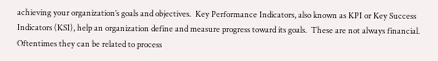achieving your organization’s goals and objectives.  Key Performance Indicators, also known as KPI or Key Success Indicators (KSI), help an organization define and measure progress toward its goals.  These are not always financial.  Oftentimes they can be related to process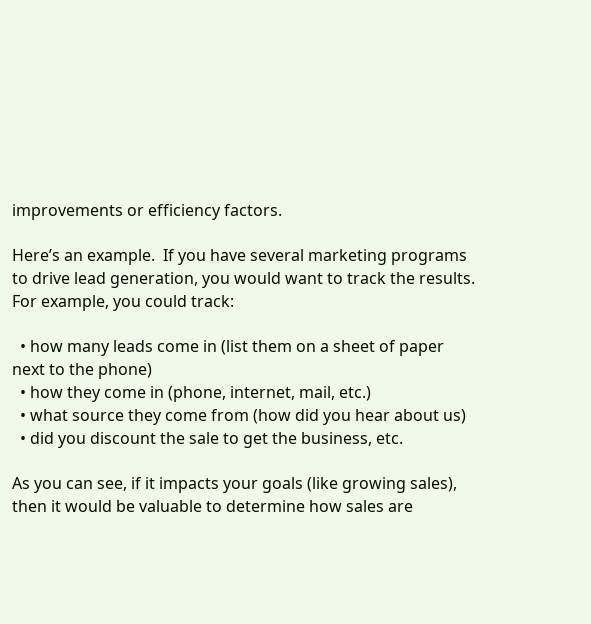improvements or efficiency factors.

Here’s an example.  If you have several marketing programs to drive lead generation, you would want to track the results.  For example, you could track:

  • how many leads come in (list them on a sheet of paper next to the phone)
  • how they come in (phone, internet, mail, etc.)
  • what source they come from (how did you hear about us)
  • did you discount the sale to get the business, etc.

As you can see, if it impacts your goals (like growing sales), then it would be valuable to determine how sales are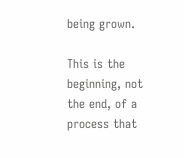being grown.

This is the beginning, not the end, of a process that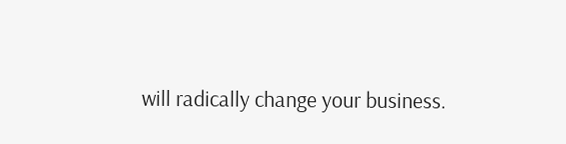will radically change your business.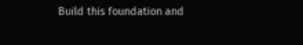Build this foundation and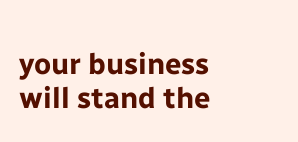your business will stand the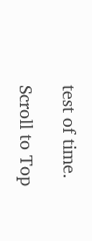test of time.

Scroll to Top